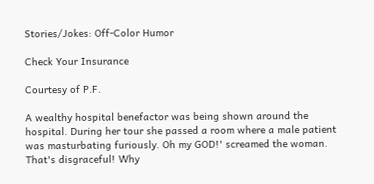Stories/Jokes: Off-Color Humor

Check Your Insurance

Courtesy of P.F.

A wealthy hospital benefactor was being shown around the hospital. During her tour she passed a room where a male patient was masturbating furiously. Oh my GOD!' screamed the woman. That's disgraceful! Why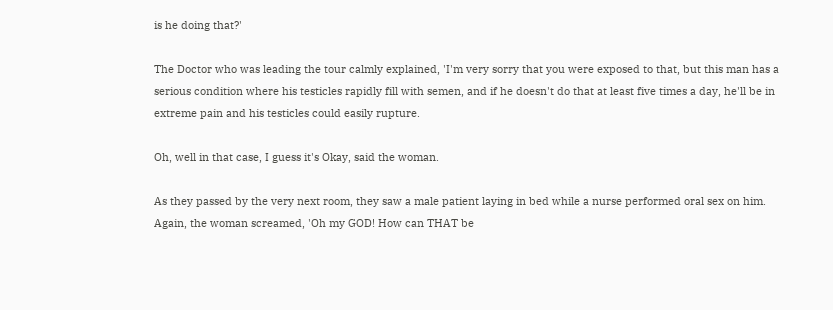is he doing that?'

The Doctor who was leading the tour calmly explained, 'I'm very sorry that you were exposed to that, but this man has a serious condition where his testicles rapidly fill with semen, and if he doesn't do that at least five times a day, he'll be in extreme pain and his testicles could easily rupture.

Oh, well in that case, I guess it's Okay, said the woman.

As they passed by the very next room, they saw a male patient laying in bed while a nurse performed oral sex on him. Again, the woman screamed, 'Oh my GOD! How can THAT be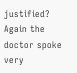justified? Again the doctor spoke very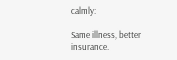calmly:

Same illness, better insurance.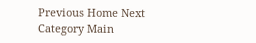Previous Home Next
Category Main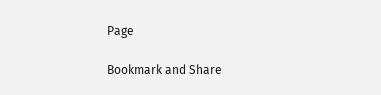Page

Bookmark and Share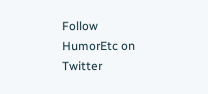Follow HumorEtc on Twitter